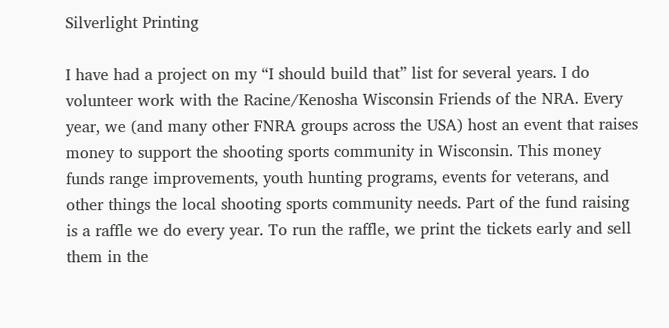Silverlight Printing

I have had a project on my “I should build that” list for several years. I do volunteer work with the Racine/Kenosha Wisconsin Friends of the NRA. Every year, we (and many other FNRA groups across the USA) host an event that raises money to support the shooting sports community in Wisconsin. This money funds range improvements, youth hunting programs, events for veterans, and other things the local shooting sports community needs. Part of the fund raising is a raffle we do every year. To run the raffle, we print the tickets early and sell them in the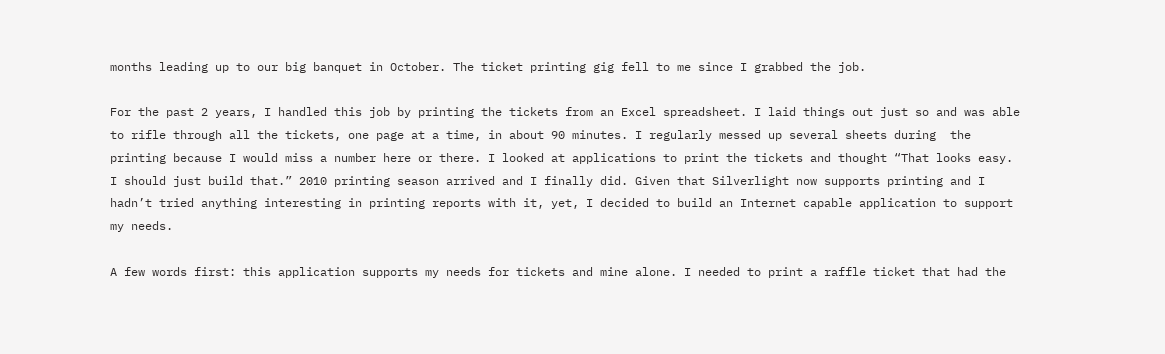months leading up to our big banquet in October. The ticket printing gig fell to me since I grabbed the job.

For the past 2 years, I handled this job by printing the tickets from an Excel spreadsheet. I laid things out just so and was able to rifle through all the tickets, one page at a time, in about 90 minutes. I regularly messed up several sheets during  the printing because I would miss a number here or there. I looked at applications to print the tickets and thought “That looks easy. I should just build that.” 2010 printing season arrived and I finally did. Given that Silverlight now supports printing and I hadn’t tried anything interesting in printing reports with it, yet, I decided to build an Internet capable application to support my needs.

A few words first: this application supports my needs for tickets and mine alone. I needed to print a raffle ticket that had the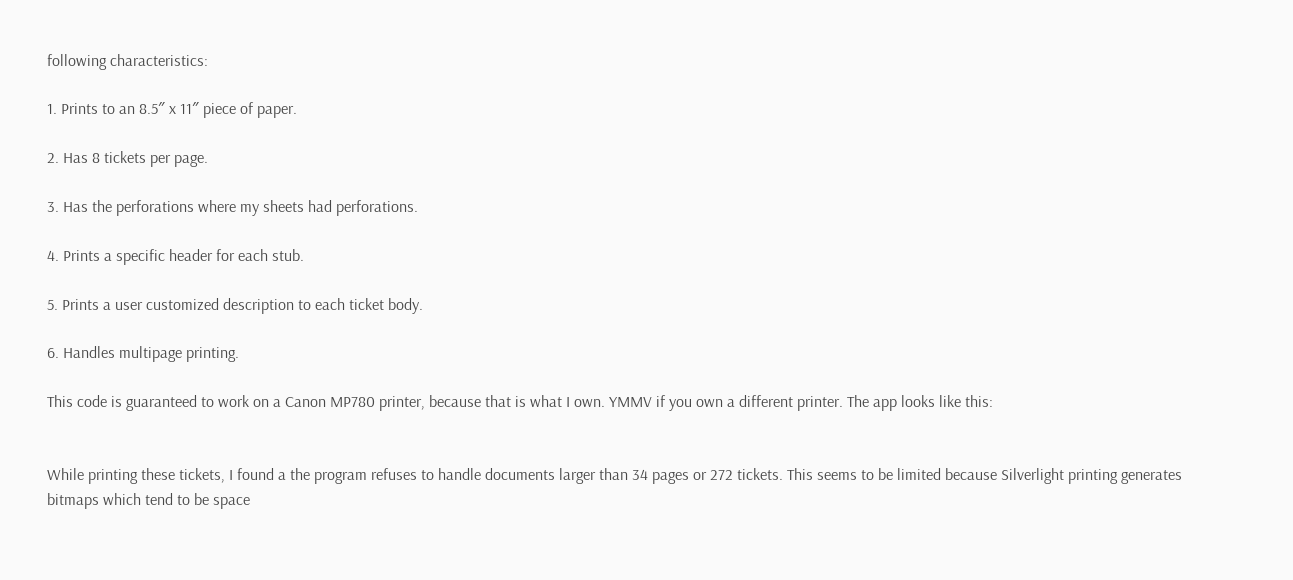following characteristics:

1. Prints to an 8.5″ x 11″ piece of paper.

2. Has 8 tickets per page.

3. Has the perforations where my sheets had perforations.

4. Prints a specific header for each stub.

5. Prints a user customized description to each ticket body.

6. Handles multipage printing.

This code is guaranteed to work on a Canon MP780 printer, because that is what I own. YMMV if you own a different printer. The app looks like this:


While printing these tickets, I found a the program refuses to handle documents larger than 34 pages or 272 tickets. This seems to be limited because Silverlight printing generates bitmaps which tend to be space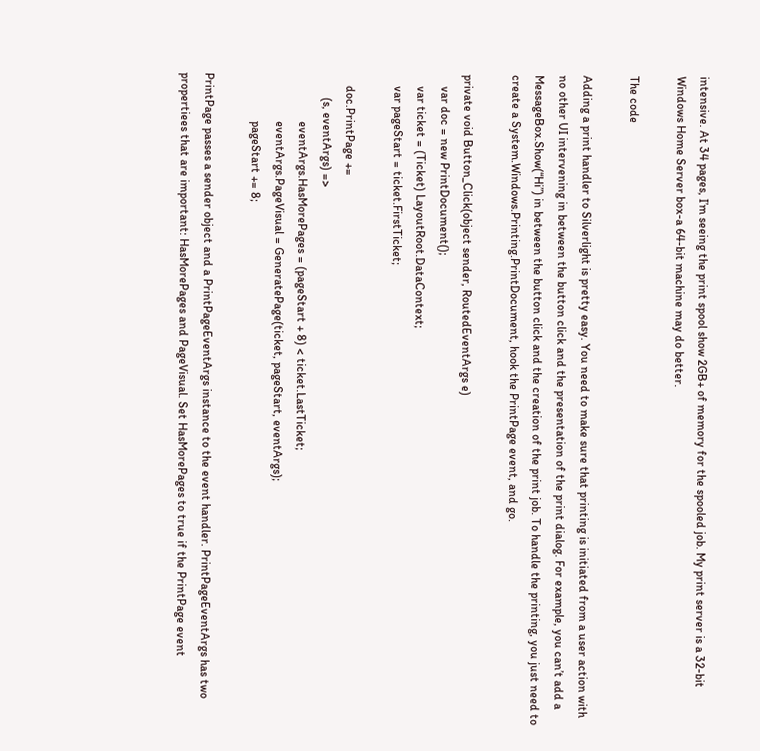intensive. At 34 pages, I’m seeing the print spool show 2GB+ of memory for the spooled job. My print server is a 32-bit Windows Home Server box-a 64-bit machine may do better.

The code

Adding a print handler to Silverlight is pretty easy. You need to make sure that printing is initiated from a user action with no other UI intervening in between the button click and the presentation of the print dialog. For example, you can’t add a MessageBox.Show(“Hi”) in between the button click and the creation of the print job. To handle the printing, you just need to create a System.Windows.Printing.PrintDocument, hook the PrintPage event, and go.

private void Button_Click(object sender, RoutedEventArgs e)
    var doc = new PrintDocument();
    var ticket = (Ticket) LayoutRoot.DataContext;
    var pageStart = ticket.FirstTicket;

    doc.PrintPage +=
        (s, eventArgs) =>
                eventArgs.HasMorePages = (pageStart + 8) < ticket.LastTicket;
                eventArgs.PageVisual = GeneratePage(ticket, pageStart, eventArgs);
                pageStart += 8;

PrintPage passes a sender object and a PrintPageEventArgs instance to the event handler. PrintPageEventArgs has two propertiees that are important: HasMorePages and PageVisual. Set HasMorePages to true if the PrintPage event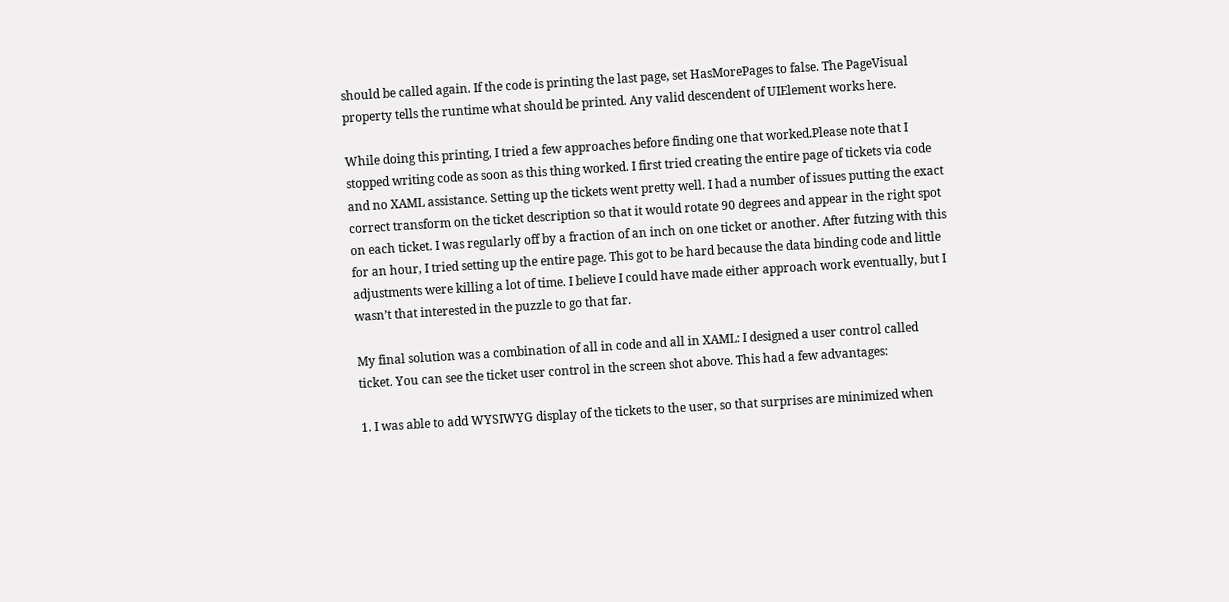should be called again. If the code is printing the last page, set HasMorePages to false. The PageVisual property tells the runtime what should be printed. Any valid descendent of UIElement works here.

While doing this printing, I tried a few approaches before finding one that worked.Please note that I stopped writing code as soon as this thing worked. I first tried creating the entire page of tickets via code and no XAML assistance. Setting up the tickets went pretty well. I had a number of issues putting the exact correct transform on the ticket description so that it would rotate 90 degrees and appear in the right spot on each ticket. I was regularly off by a fraction of an inch on one ticket or another. After futzing with this for an hour, I tried setting up the entire page. This got to be hard because the data binding code and little adjustments were killing a lot of time. I believe I could have made either approach work eventually, but I wasn’t that interested in the puzzle to go that far.

My final solution was a combination of all in code and all in XAML: I designed a user control called ticket. You can see the ticket user control in the screen shot above. This had a few advantages:

1. I was able to add WYSIWYG display of the tickets to the user, so that surprises are minimized when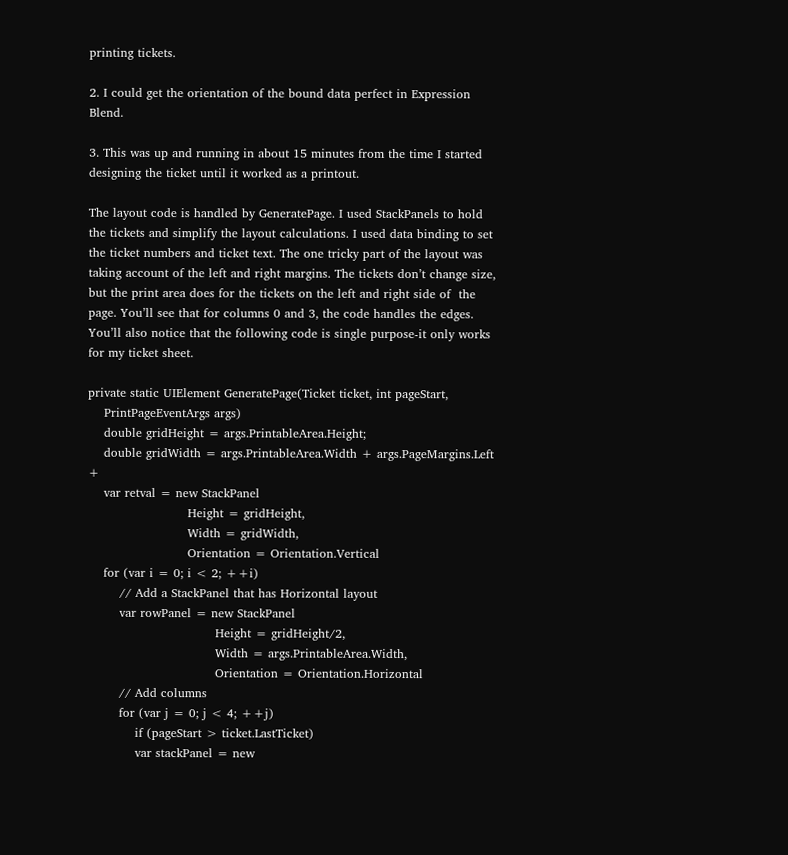printing tickets.

2. I could get the orientation of the bound data perfect in Expression Blend.

3. This was up and running in about 15 minutes from the time I started designing the ticket until it worked as a printout.

The layout code is handled by GeneratePage. I used StackPanels to hold the tickets and simplify the layout calculations. I used data binding to set the ticket numbers and ticket text. The one tricky part of the layout was taking account of the left and right margins. The tickets don’t change size, but the print area does for the tickets on the left and right side of  the page. You’ll see that for columns 0 and 3, the code handles the edges. You’ll also notice that the following code is single purpose-it only works for my ticket sheet.

private static UIElement GeneratePage(Ticket ticket, int pageStart,
    PrintPageEventArgs args)
    double gridHeight = args.PrintableArea.Height;
    double gridWidth = args.PrintableArea.Width + args.PageMargins.Left +
    var retval = new StackPanel
                         Height = gridHeight,
                         Width = gridWidth,
                         Orientation = Orientation.Vertical
    for (var i = 0; i < 2; ++i)
        // Add a StackPanel that has Horizontal layout
        var rowPanel = new StackPanel
                                Height = gridHeight/2,
                                Width = args.PrintableArea.Width,
                                Orientation = Orientation.Horizontal
        // Add columns
        for (var j = 0; j < 4; ++j)
            if (pageStart > ticket.LastTicket)
            var stackPanel = new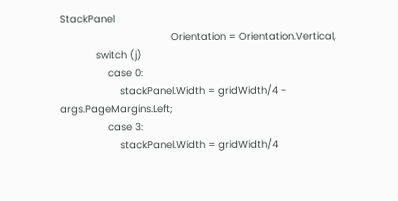StackPanel
                                     Orientation = Orientation.Vertical,
            switch (j)
                case 0:
                    stackPanel.Width = gridWidth/4 - args.PageMargins.Left;
                case 3:
                    stackPanel.Width = gridWidth/4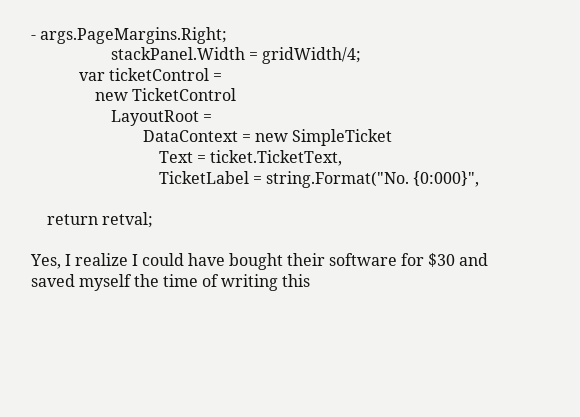- args.PageMargins.Right;
                    stackPanel.Width = gridWidth/4;
            var ticketControl =
                new TicketControl
                    LayoutRoot =
                            DataContext = new SimpleTicket
                                Text = ticket.TicketText,
                                TicketLabel = string.Format("No. {0:000}",

    return retval;

Yes, I realize I could have bought their software for $30 and saved myself the time of writing this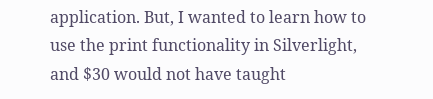application. But, I wanted to learn how to use the print functionality in Silverlight, and $30 would not have taught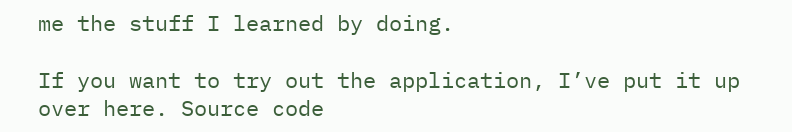me the stuff I learned by doing.

If you want to try out the application, I’ve put it up over here. Source code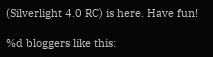(Silverlight 4.0 RC) is here. Have fun!

%d bloggers like this: